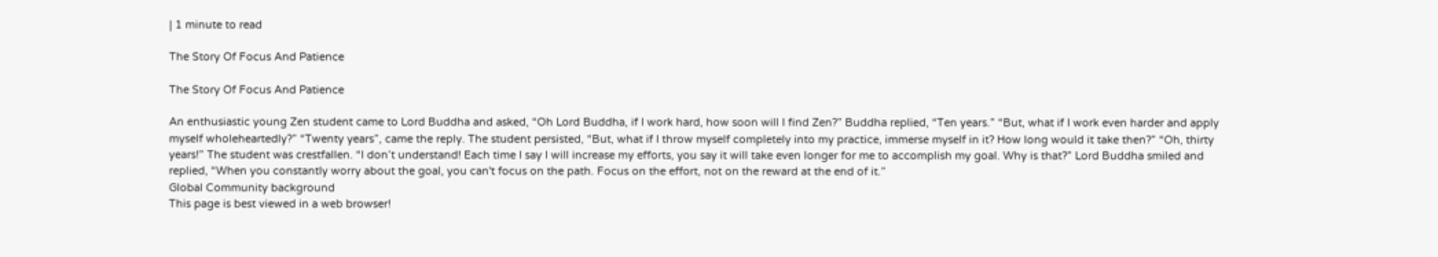| 1 minute to read

The Story Of Focus And Patience

The Story Of Focus And Patience

An enthusiastic young Zen student came to Lord Buddha and asked, “Oh Lord Buddha, if I work hard, how soon will I find Zen?” Buddha replied, “Ten years.” “But, what if I work even harder and apply myself wholeheartedly?” “Twenty years”, came the reply. The student persisted, “But, what if I throw myself completely into my practice, immerse myself in it? How long would it take then?” “Oh, thirty years!” The student was crestfallen. “I don’t understand! Each time I say I will increase my efforts, you say it will take even longer for me to accomplish my goal. Why is that?” Lord Buddha smiled and replied, “When you constantly worry about the goal, you can't focus on the path. Focus on the effort, not on the reward at the end of it.”
Global Community background
This page is best viewed in a web browser!